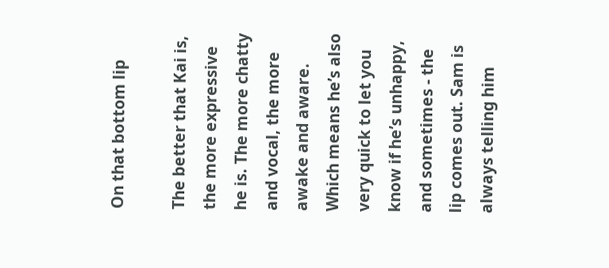On that bottom lip

The better that Kai is, the more expressive he is. The more chatty and vocal, the more awake and aware. Which means he’s also very quick to let you know if he’s unhappy, and sometimes - the lip comes out. Sam is always telling him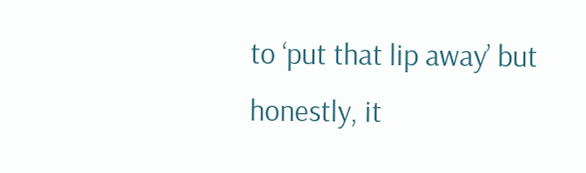to ‘put that lip away’ but honestly, it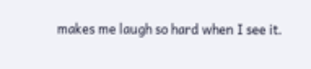makes me laugh so hard when I see it.